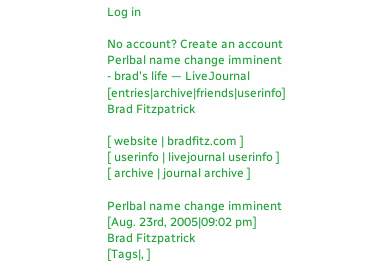Log in

No account? Create an account
Perlbal name change imminent - brad's life — LiveJournal [entries|archive|friends|userinfo]
Brad Fitzpatrick

[ website | bradfitz.com ]
[ userinfo | livejournal userinfo ]
[ archive | journal archive ]

Perlbal name change imminent [Aug. 23rd, 2005|09:02 pm]
Brad Fitzpatrick
[Tags|, ]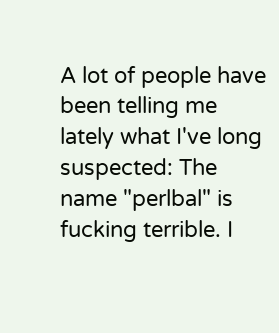A lot of people have been telling me lately what I've long suspected: The name "perlbal" is fucking terrible. I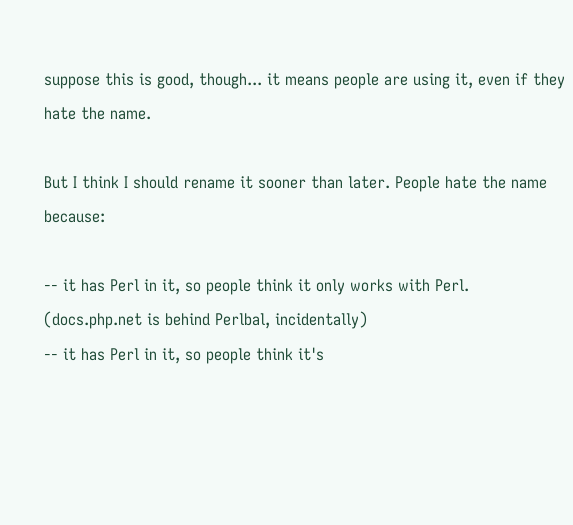suppose this is good, though... it means people are using it, even if they hate the name.

But I think I should rename it sooner than later. People hate the name because:

-- it has Perl in it, so people think it only works with Perl. (docs.php.net is behind Perlbal, incidentally)
-- it has Perl in it, so people think it's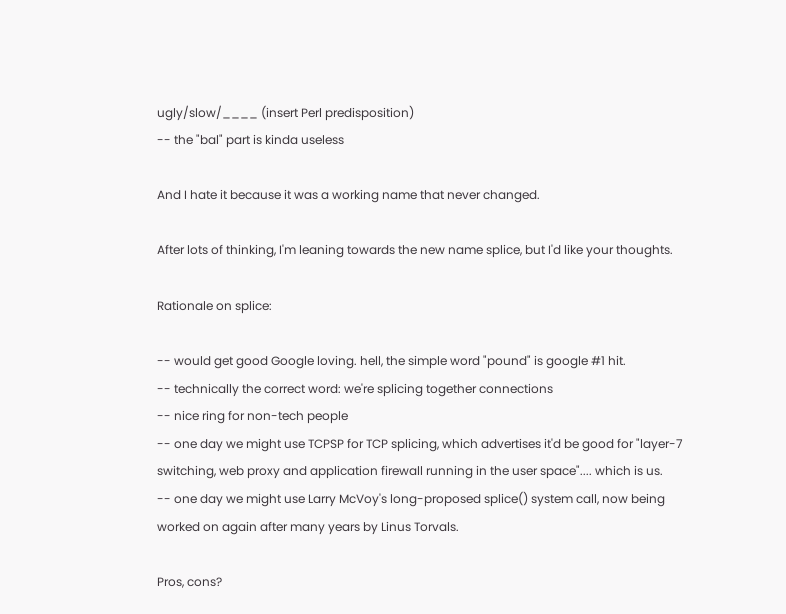ugly/slow/____ (insert Perl predisposition)
-- the "bal" part is kinda useless

And I hate it because it was a working name that never changed.

After lots of thinking, I'm leaning towards the new name splice, but I'd like your thoughts.

Rationale on splice:

-- would get good Google loving. hell, the simple word "pound" is google #1 hit.
-- technically the correct word: we're splicing together connections
-- nice ring for non-tech people
-- one day we might use TCPSP for TCP splicing, which advertises it'd be good for "layer-7 switching, web proxy and application firewall running in the user space".... which is us.
-- one day we might use Larry McVoy's long-proposed splice() system call, now being worked on again after many years by Linus Torvals.

Pros, cons?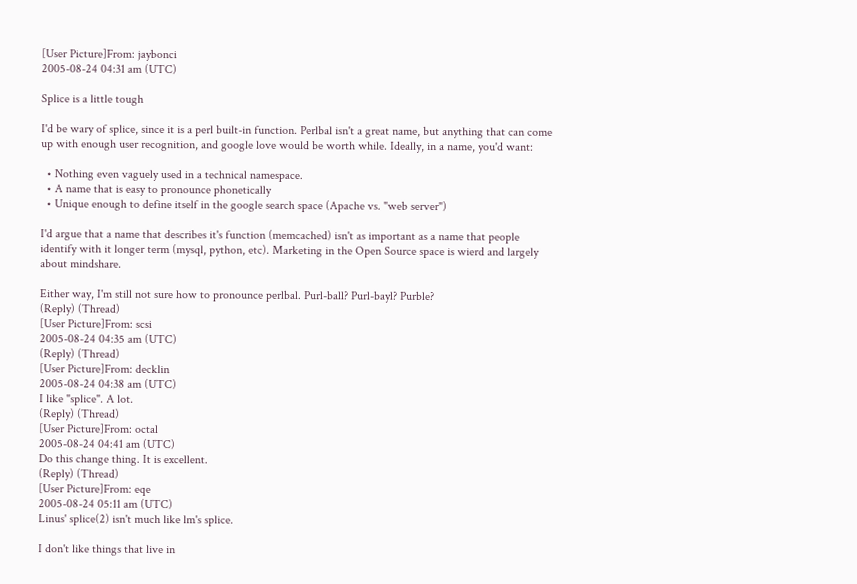[User Picture]From: jaybonci
2005-08-24 04:31 am (UTC)

Splice is a little tough

I'd be wary of splice, since it is a perl built-in function. Perlbal isn't a great name, but anything that can come up with enough user recognition, and google love would be worth while. Ideally, in a name, you'd want:

  • Nothing even vaguely used in a technical namespace.
  • A name that is easy to pronounce phonetically
  • Unique enough to define itself in the google search space (Apache vs. "web server")

I'd argue that a name that describes it's function (memcached) isn't as important as a name that people identify with it longer term (mysql, python, etc). Marketing in the Open Source space is wierd and largely about mindshare.

Either way, I'm still not sure how to pronounce perlbal. Purl-ball? Purl-bayl? Purble?
(Reply) (Thread)
[User Picture]From: scsi
2005-08-24 04:35 am (UTC)
(Reply) (Thread)
[User Picture]From: decklin
2005-08-24 04:38 am (UTC)
I like "splice". A lot.
(Reply) (Thread)
[User Picture]From: octal
2005-08-24 04:41 am (UTC)
Do this change thing. It is excellent.
(Reply) (Thread)
[User Picture]From: eqe
2005-08-24 05:11 am (UTC)
Linus' splice(2) isn't much like lm's splice.

I don't like things that live in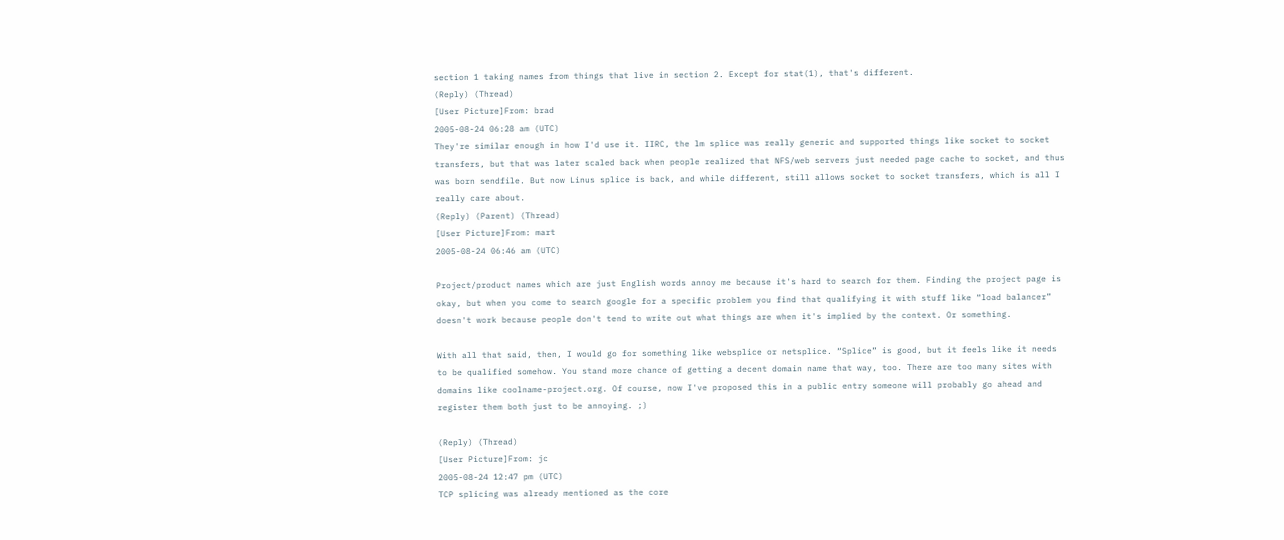section 1 taking names from things that live in section 2. Except for stat(1), that's different.
(Reply) (Thread)
[User Picture]From: brad
2005-08-24 06:28 am (UTC)
They're similar enough in how I'd use it. IIRC, the lm splice was really generic and supported things like socket to socket transfers, but that was later scaled back when people realized that NFS/web servers just needed page cache to socket, and thus was born sendfile. But now Linus splice is back, and while different, still allows socket to socket transfers, which is all I really care about.
(Reply) (Parent) (Thread)
[User Picture]From: mart
2005-08-24 06:46 am (UTC)

Project/product names which are just English words annoy me because it's hard to search for them. Finding the project page is okay, but when you come to search google for a specific problem you find that qualifying it with stuff like “load balancer” doesn't work because people don't tend to write out what things are when it's implied by the context. Or something.

With all that said, then, I would go for something like websplice or netsplice. “Splice” is good, but it feels like it needs to be qualified somehow. You stand more chance of getting a decent domain name that way, too. There are too many sites with domains like coolname-project.org. Of course, now I've proposed this in a public entry someone will probably go ahead and register them both just to be annoying. ;)

(Reply) (Thread)
[User Picture]From: jc
2005-08-24 12:47 pm (UTC)
TCP splicing was already mentioned as the core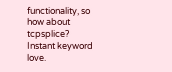functionality, so how about tcpsplice? Instant keyword love.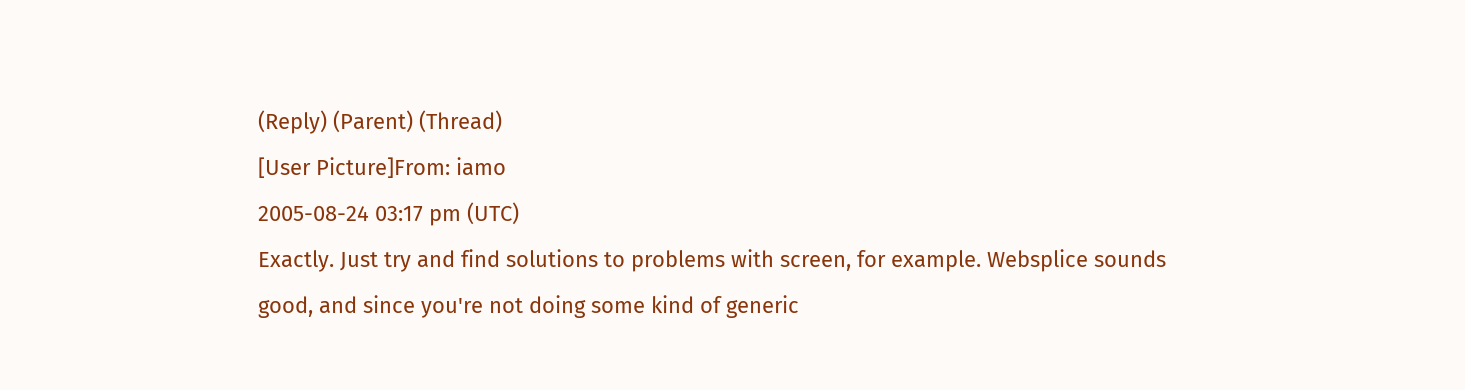(Reply) (Parent) (Thread)
[User Picture]From: iamo
2005-08-24 03:17 pm (UTC)
Exactly. Just try and find solutions to problems with screen, for example. Websplice sounds good, and since you're not doing some kind of generic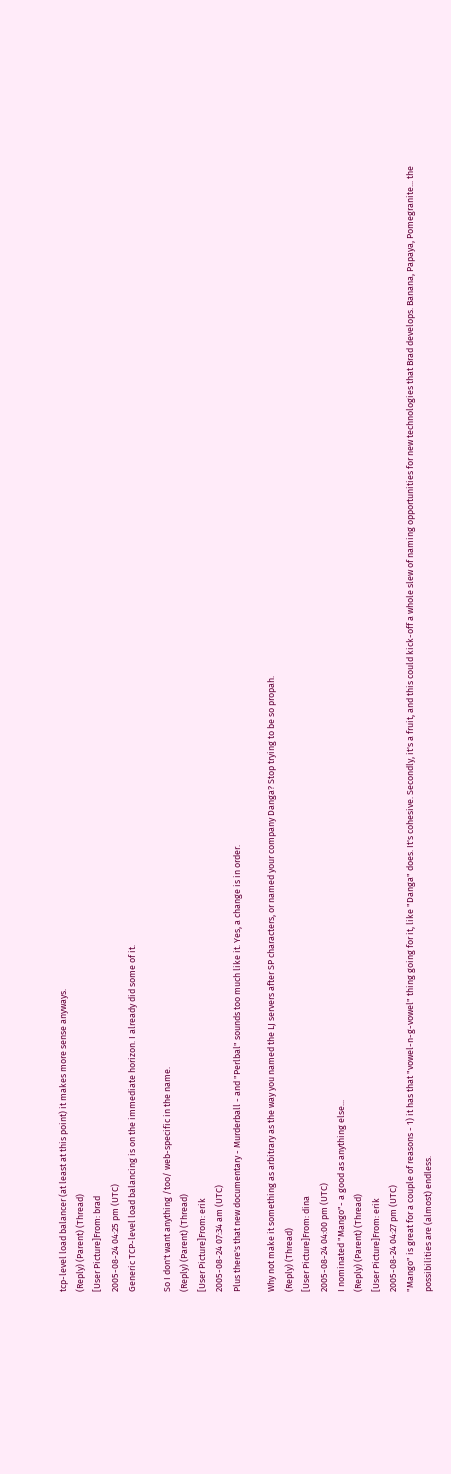tcp-level load balancer (at least at this point) it makes more sense anyways.
(Reply) (Parent) (Thread)
[User Picture]From: brad
2005-08-24 04:25 pm (UTC)
Generic TCP-level load balancing is on the immediate horizon. I already did some of it.

So I don't want anything /too/ web-specific in the name.
(Reply) (Parent) (Thread)
[User Picture]From: erik
2005-08-24 07:34 am (UTC)
Plus there's that new documentary - Murderball - and "Perlbal" sounds too much like it. Yes, a change is in order.

Why not make it something as arbitrary as the way you named the LJ servers after SP characters, or named your company Danga? Stop trying to be so propah.
(Reply) (Thread)
[User Picture]From: dina
2005-08-24 04:00 pm (UTC)
I nominated "Mango"- a good as anything else...
(Reply) (Parent) (Thread)
[User Picture]From: erik
2005-08-24 04:27 pm (UTC)
"Mango" is great for a couple of reasons - 1) it has that "vowel-n-g-vowel" thing going for it, like "Danga" does. It's cohesive. Secondly, it's a fruit, and this could kick-off a whole slew of naming opportunities for new technologies that Brad develops. Banana, Papaya, Pomegranite... the possibilities are (almost) endless.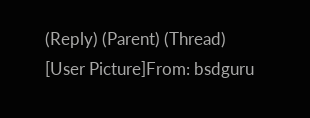(Reply) (Parent) (Thread)
[User Picture]From: bsdguru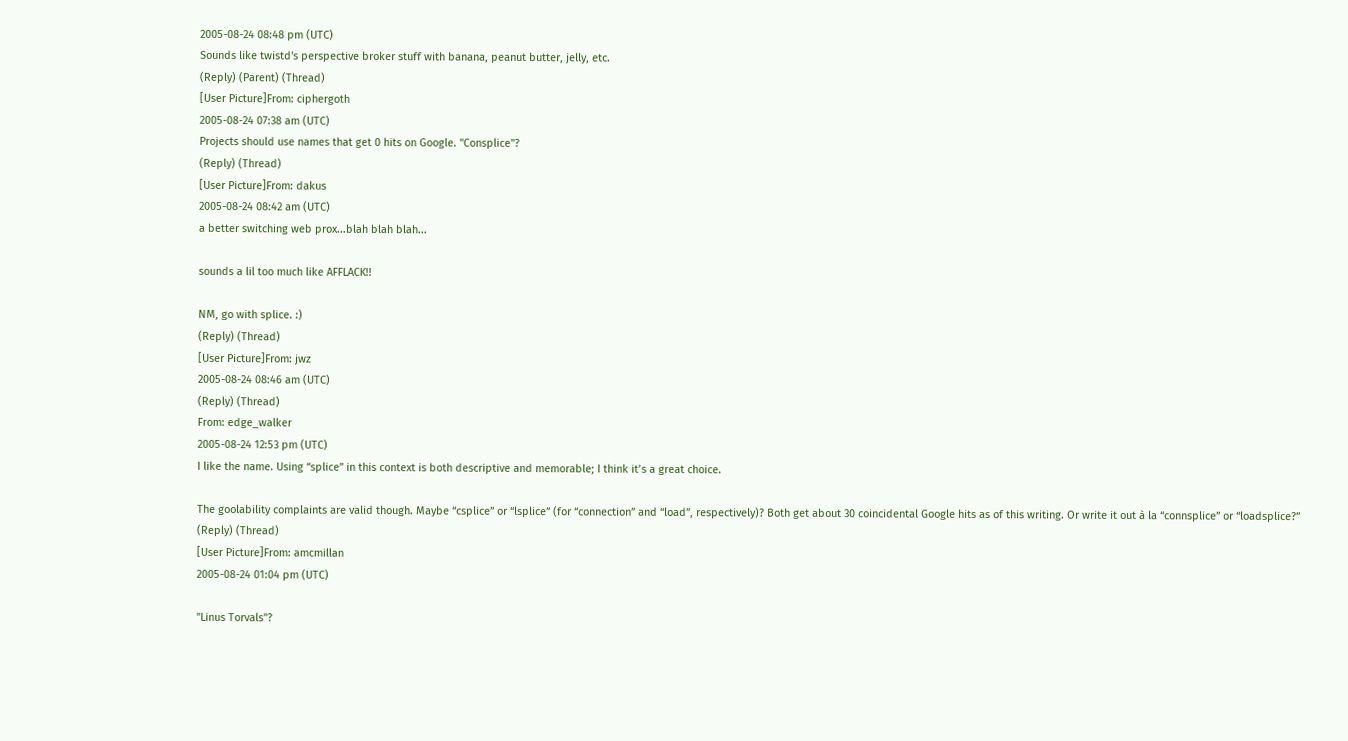2005-08-24 08:48 pm (UTC)
Sounds like twistd's perspective broker stuff with banana, peanut butter, jelly, etc.
(Reply) (Parent) (Thread)
[User Picture]From: ciphergoth
2005-08-24 07:38 am (UTC)
Projects should use names that get 0 hits on Google. "Consplice"?
(Reply) (Thread)
[User Picture]From: dakus
2005-08-24 08:42 am (UTC)
a better switching web prox...blah blah blah...

sounds a lil too much like AFFLACK!!

NM, go with splice. :)
(Reply) (Thread)
[User Picture]From: jwz
2005-08-24 08:46 am (UTC)
(Reply) (Thread)
From: edge_walker
2005-08-24 12:53 pm (UTC)
I like the name. Using “splice” in this context is both descriptive and memorable; I think it’s a great choice.

The goolability complaints are valid though. Maybe “csplice” or “lsplice” (for “connection” and “load”, respectively)? Both get about 30 coincidental Google hits as of this writing. Or write it out à la “connsplice” or “loadsplice?”
(Reply) (Thread)
[User Picture]From: amcmillan
2005-08-24 01:04 pm (UTC)

"Linus Torvals"?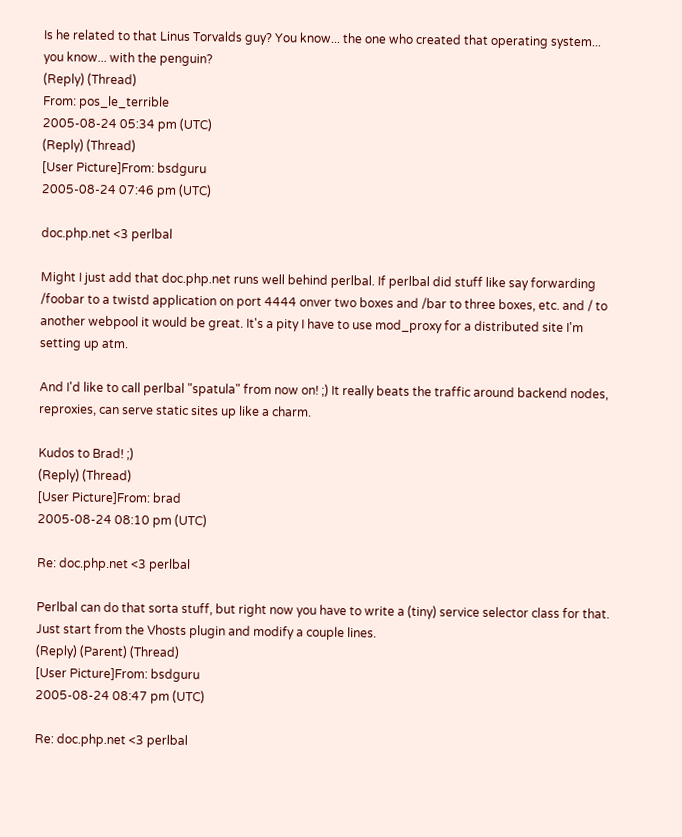Is he related to that Linus Torvalds guy? You know... the one who created that operating system... you know... with the penguin?
(Reply) (Thread)
From: pos_le_terrible
2005-08-24 05:34 pm (UTC)
(Reply) (Thread)
[User Picture]From: bsdguru
2005-08-24 07:46 pm (UTC)

doc.php.net <3 perlbal

Might I just add that doc.php.net runs well behind perlbal. If perlbal did stuff like say forwarding /foobar to a twistd application on port 4444 onver two boxes and /bar to three boxes, etc. and / to another webpool it would be great. It's a pity I have to use mod_proxy for a distributed site I'm setting up atm.

And I'd like to call perlbal "spatula" from now on! ;) It really beats the traffic around backend nodes, reproxies, can serve static sites up like a charm.

Kudos to Brad! ;)
(Reply) (Thread)
[User Picture]From: brad
2005-08-24 08:10 pm (UTC)

Re: doc.php.net <3 perlbal

Perlbal can do that sorta stuff, but right now you have to write a (tiny) service selector class for that. Just start from the Vhosts plugin and modify a couple lines.
(Reply) (Parent) (Thread)
[User Picture]From: bsdguru
2005-08-24 08:47 pm (UTC)

Re: doc.php.net <3 perlbal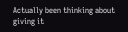Actually been thinking about giving it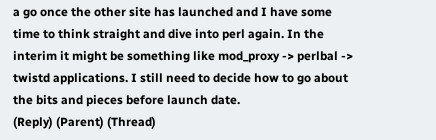a go once the other site has launched and I have some time to think straight and dive into perl again. In the interim it might be something like mod_proxy -> perlbal -> twistd applications. I still need to decide how to go about the bits and pieces before launch date.
(Reply) (Parent) (Thread)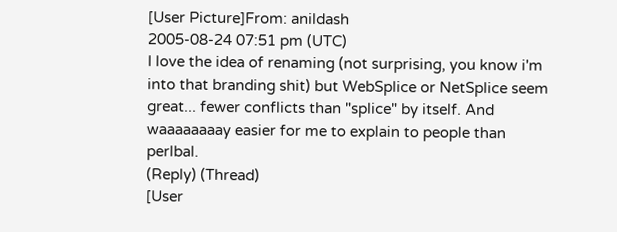[User Picture]From: anildash
2005-08-24 07:51 pm (UTC)
I love the idea of renaming (not surprising, you know i'm into that branding shit) but WebSplice or NetSplice seem great... fewer conflicts than "splice" by itself. And waaaaaaaay easier for me to explain to people than perlbal.
(Reply) (Thread)
[User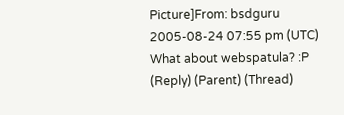Picture]From: bsdguru
2005-08-24 07:55 pm (UTC)
What about webspatula? :P
(Reply) (Parent) (Thread)